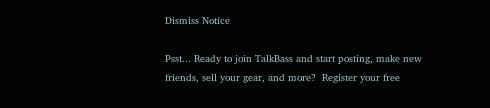Dismiss Notice

Psst... Ready to join TalkBass and start posting, make new friends, sell your gear, and more?  Register your free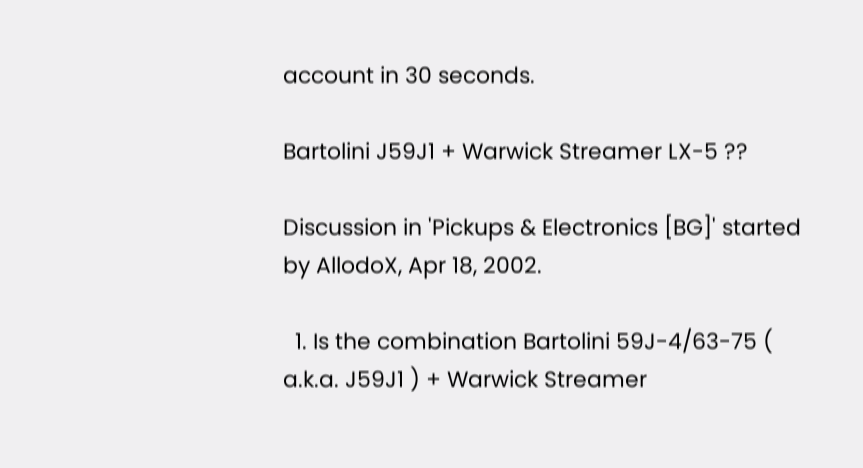account in 30 seconds.

Bartolini J59J1 + Warwick Streamer LX-5 ??

Discussion in 'Pickups & Electronics [BG]' started by AllodoX, Apr 18, 2002.

  1. Is the combination Bartolini 59J-4/63-75 ( a.k.a. J59J1 ) + Warwick Streamer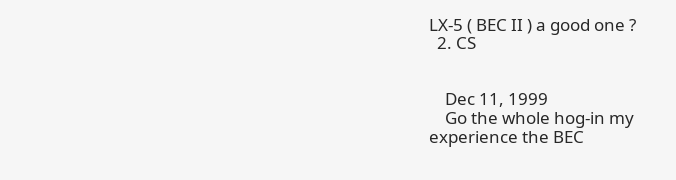LX-5 ( BEC II ) a good one ?
  2. CS


    Dec 11, 1999
    Go the whole hog-in my experience the BEC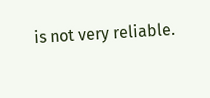is not very reliable.